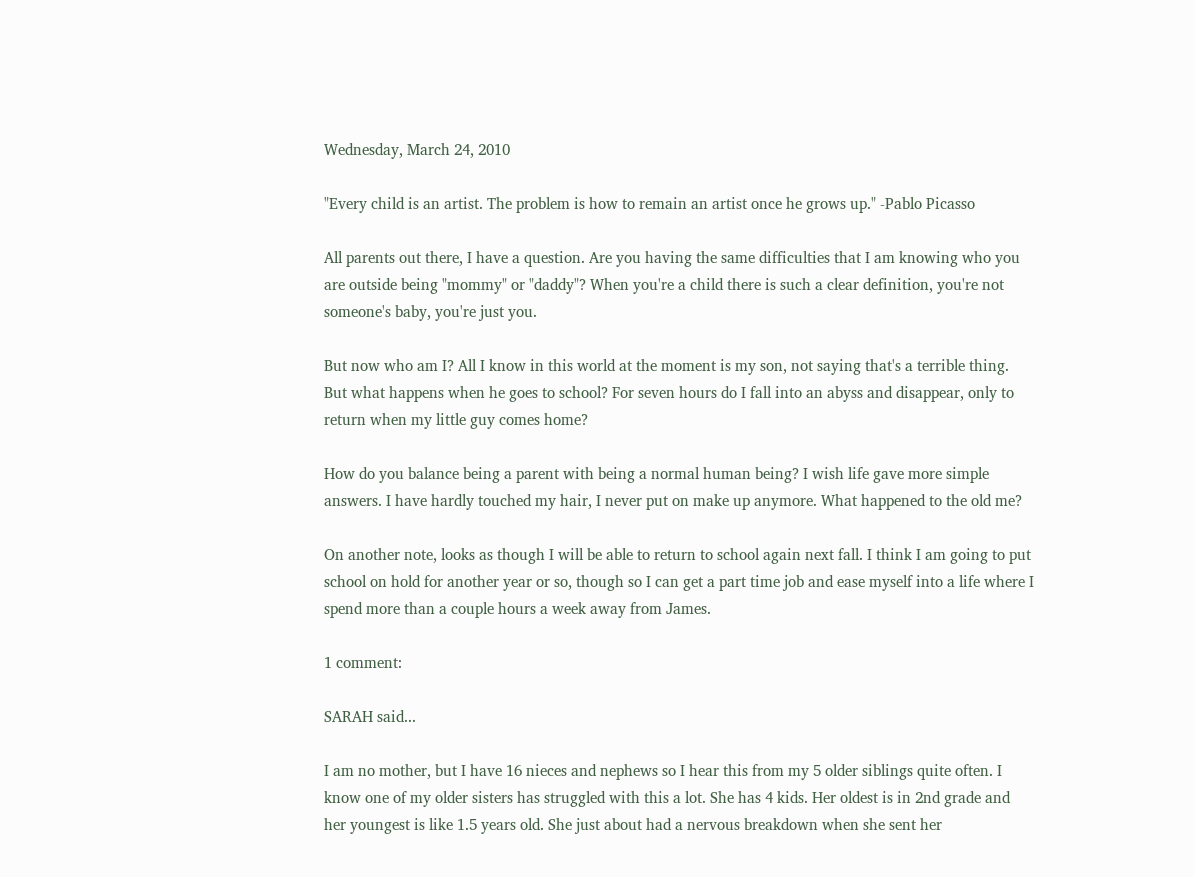Wednesday, March 24, 2010

"Every child is an artist. The problem is how to remain an artist once he grows up." -Pablo Picasso

All parents out there, I have a question. Are you having the same difficulties that I am knowing who you are outside being "mommy" or "daddy"? When you're a child there is such a clear definition, you're not someone's baby, you're just you.

But now who am I? All I know in this world at the moment is my son, not saying that's a terrible thing. But what happens when he goes to school? For seven hours do I fall into an abyss and disappear, only to return when my little guy comes home?

How do you balance being a parent with being a normal human being? I wish life gave more simple answers. I have hardly touched my hair, I never put on make up anymore. What happened to the old me?

On another note, looks as though I will be able to return to school again next fall. I think I am going to put school on hold for another year or so, though so I can get a part time job and ease myself into a life where I spend more than a couple hours a week away from James.

1 comment:

SARAH said...

I am no mother, but I have 16 nieces and nephews so I hear this from my 5 older siblings quite often. I know one of my older sisters has struggled with this a lot. She has 4 kids. Her oldest is in 2nd grade and her youngest is like 1.5 years old. She just about had a nervous breakdown when she sent her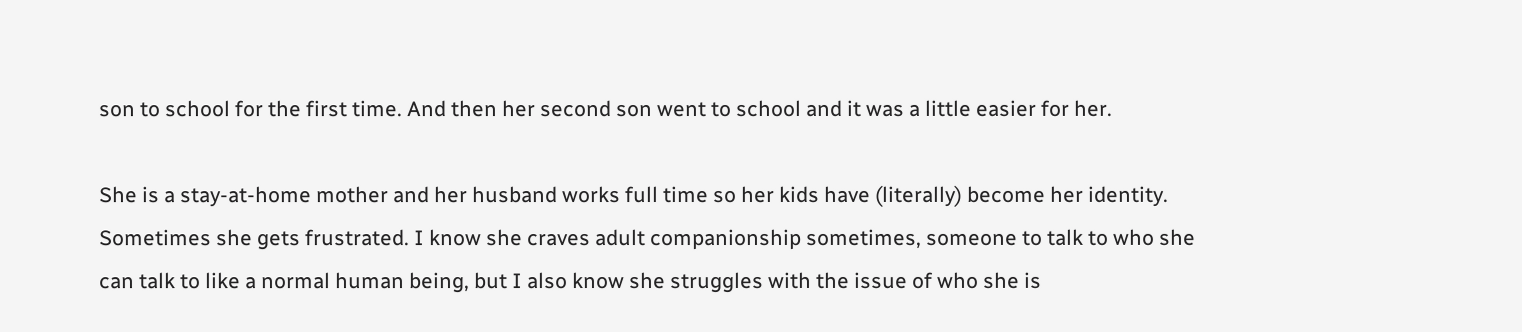son to school for the first time. And then her second son went to school and it was a little easier for her.

She is a stay-at-home mother and her husband works full time so her kids have (literally) become her identity. Sometimes she gets frustrated. I know she craves adult companionship sometimes, someone to talk to who she can talk to like a normal human being, but I also know she struggles with the issue of who she is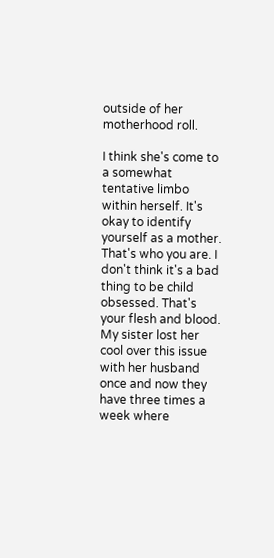outside of her motherhood roll.

I think she's come to a somewhat tentative limbo within herself. It's okay to identify yourself as a mother. That's who you are. I don't think it's a bad thing to be child obsessed. That's your flesh and blood. My sister lost her cool over this issue with her husband once and now they have three times a week where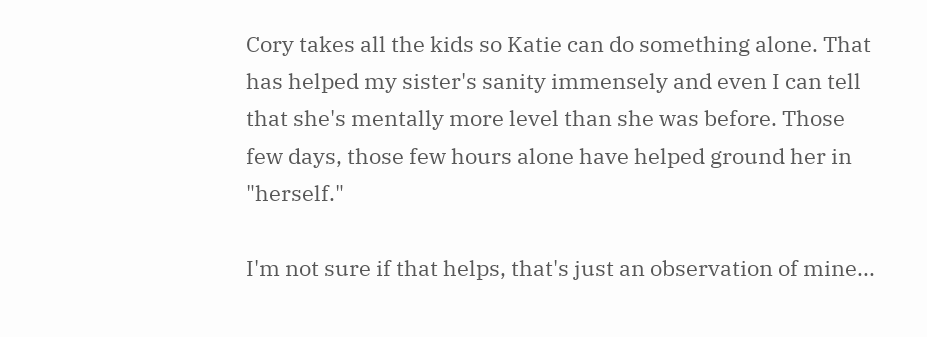Cory takes all the kids so Katie can do something alone. That has helped my sister's sanity immensely and even I can tell that she's mentally more level than she was before. Those few days, those few hours alone have helped ground her in "herself."

I'm not sure if that helps, that's just an observation of mine...